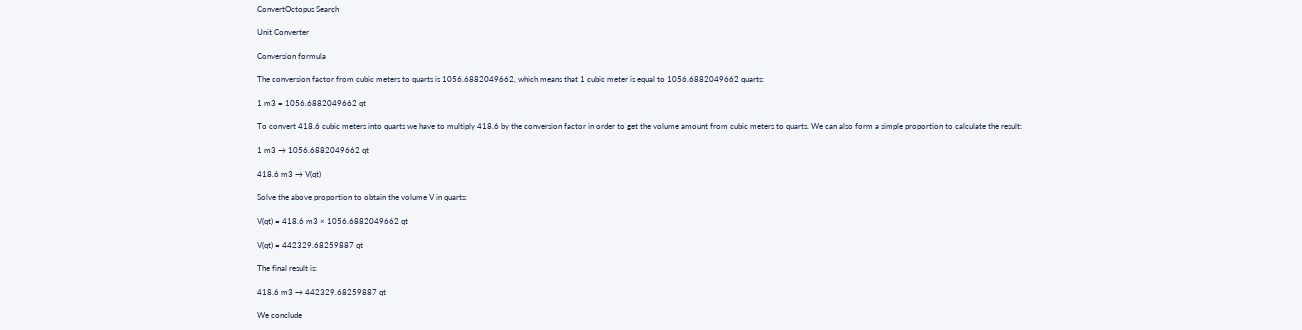ConvertOctopus Search

Unit Converter

Conversion formula

The conversion factor from cubic meters to quarts is 1056.6882049662, which means that 1 cubic meter is equal to 1056.6882049662 quarts:

1 m3 = 1056.6882049662 qt

To convert 418.6 cubic meters into quarts we have to multiply 418.6 by the conversion factor in order to get the volume amount from cubic meters to quarts. We can also form a simple proportion to calculate the result:

1 m3 → 1056.6882049662 qt

418.6 m3 → V(qt)

Solve the above proportion to obtain the volume V in quarts:

V(qt) = 418.6 m3 × 1056.6882049662 qt

V(qt) = 442329.68259887 qt

The final result is:

418.6 m3 → 442329.68259887 qt

We conclude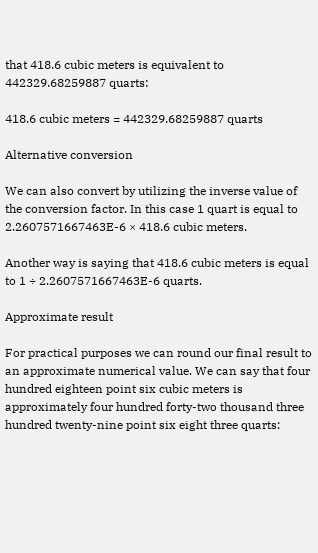that 418.6 cubic meters is equivalent to 442329.68259887 quarts:

418.6 cubic meters = 442329.68259887 quarts

Alternative conversion

We can also convert by utilizing the inverse value of the conversion factor. In this case 1 quart is equal to 2.2607571667463E-6 × 418.6 cubic meters.

Another way is saying that 418.6 cubic meters is equal to 1 ÷ 2.2607571667463E-6 quarts.

Approximate result

For practical purposes we can round our final result to an approximate numerical value. We can say that four hundred eighteen point six cubic meters is approximately four hundred forty-two thousand three hundred twenty-nine point six eight three quarts: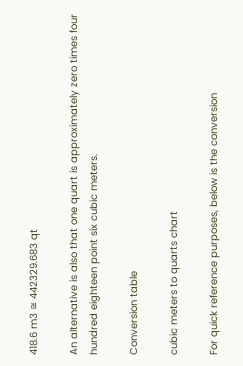418.6 m3 ≅ 442329.683 qt

An alternative is also that one quart is approximately zero times four hundred eighteen point six cubic meters.

Conversion table

cubic meters to quarts chart

For quick reference purposes, below is the conversion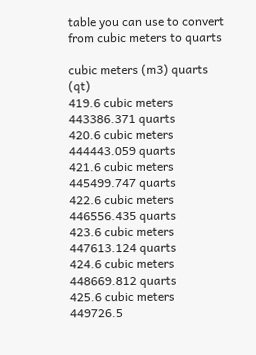table you can use to convert from cubic meters to quarts

cubic meters (m3) quarts (qt)
419.6 cubic meters 443386.371 quarts
420.6 cubic meters 444443.059 quarts
421.6 cubic meters 445499.747 quarts
422.6 cubic meters 446556.435 quarts
423.6 cubic meters 447613.124 quarts
424.6 cubic meters 448669.812 quarts
425.6 cubic meters 449726.5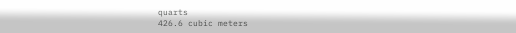quarts
426.6 cubic meters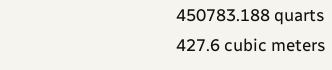450783.188 quarts
427.6 cubic meters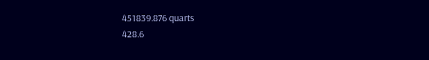451839.876 quarts
428.6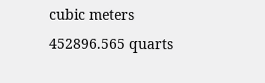cubic meters 452896.565 quarts